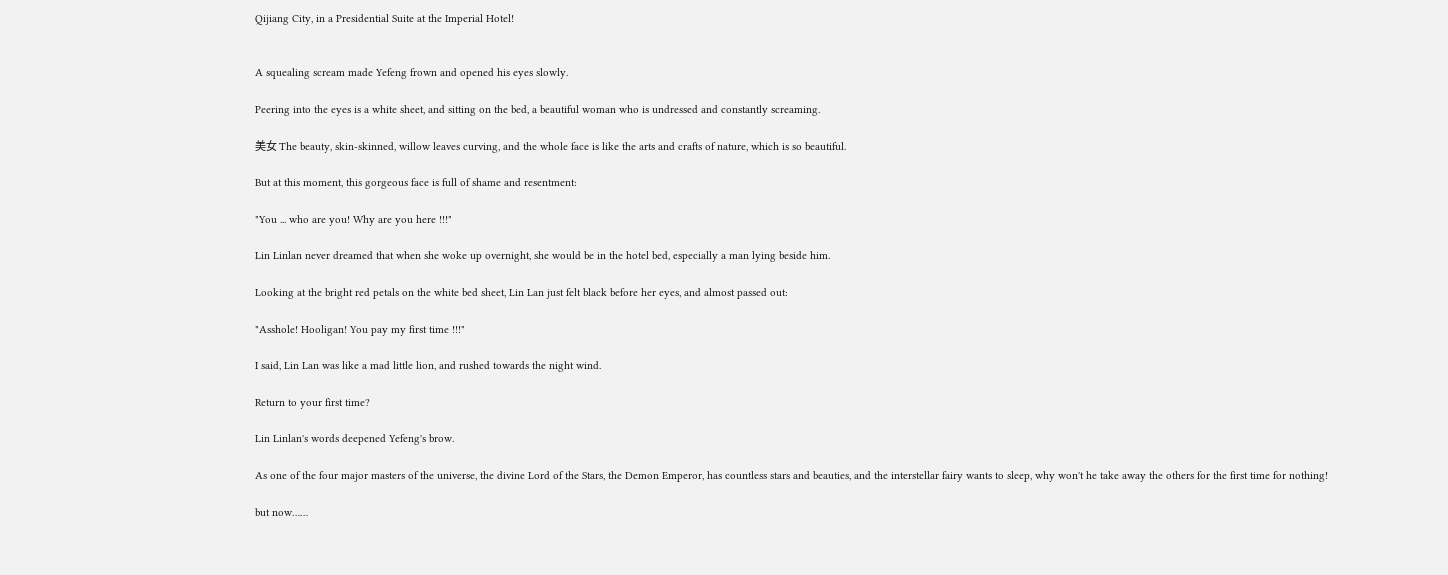Qijiang City, in a Presidential Suite at the Imperial Hotel!


A squealing scream made Yefeng frown and opened his eyes slowly.

Peering into the eyes is a white sheet, and sitting on the bed, a beautiful woman who is undressed and constantly screaming.

美女 The beauty, skin-skinned, willow leaves curving, and the whole face is like the arts and crafts of nature, which is so beautiful.

But at this moment, this gorgeous face is full of shame and resentment:

"You ... who are you! Why are you here !!!"

Lin Linlan never dreamed that when she woke up overnight, she would be in the hotel bed, especially a man lying beside him.

Looking at the bright red petals on the white bed sheet, Lin Lan just felt black before her eyes, and almost passed out:

"Asshole! Hooligan! You pay my first time !!!"

I said, Lin Lan was like a mad little lion, and rushed towards the night wind.

Return to your first time?

Lin Linlan's words deepened Yefeng's brow.

As one of the four major masters of the universe, the divine Lord of the Stars, the Demon Emperor, has countless stars and beauties, and the interstellar fairy wants to sleep, why won't he take away the others for the first time for nothing!

but now……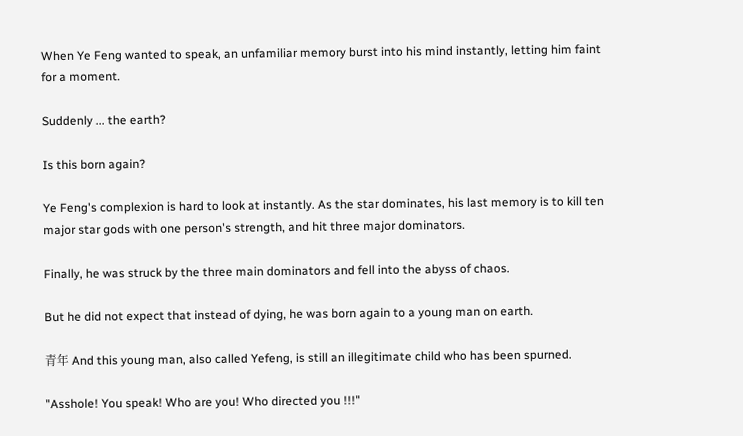When Ye Feng wanted to speak, an unfamiliar memory burst into his mind instantly, letting him faint for a moment.

Suddenly ... the earth?

Is this born again?

Ye Feng's complexion is hard to look at instantly. As the star dominates, his last memory is to kill ten major star gods with one person's strength, and hit three major dominators.

Finally, he was struck by the three main dominators and fell into the abyss of chaos.

But he did not expect that instead of dying, he was born again to a young man on earth.

青年 And this young man, also called Yefeng, is still an illegitimate child who has been spurned.

"Asshole! You speak! Who are you! Who directed you !!!"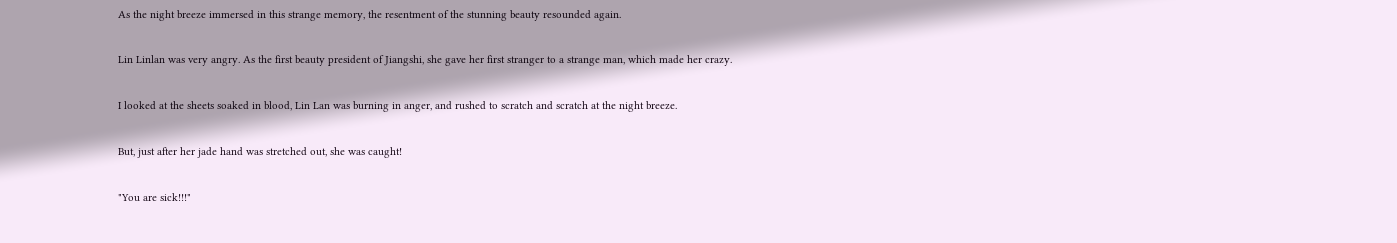As the night breeze immersed in this strange memory, the resentment of the stunning beauty resounded again.

Lin Linlan was very angry. As the first beauty president of Jiangshi, she gave her first stranger to a strange man, which made her crazy.

I looked at the sheets soaked in blood, Lin Lan was burning in anger, and rushed to scratch and scratch at the night breeze.

But, just after her jade hand was stretched out, she was caught!

"You are sick!!!"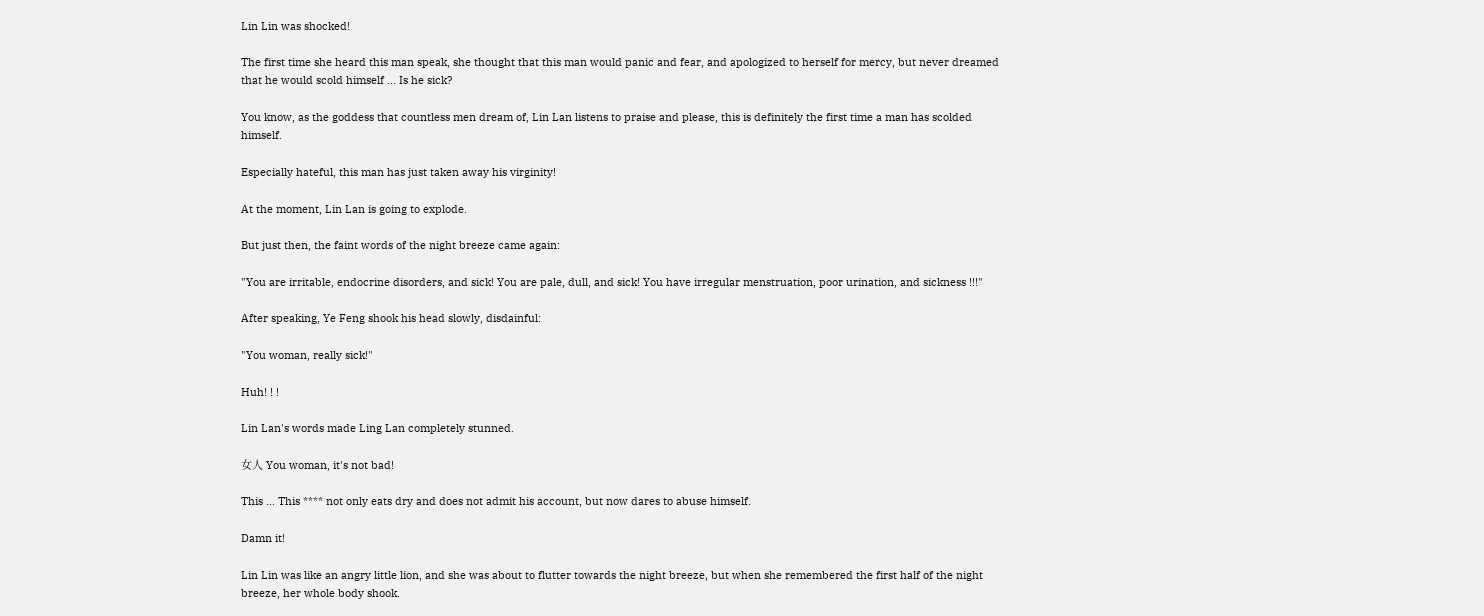Lin Lin was shocked!

The first time she heard this man speak, she thought that this man would panic and fear, and apologized to herself for mercy, but never dreamed that he would scold himself ... Is he sick?

You know, as the goddess that countless men dream of, Lin Lan listens to praise and please, this is definitely the first time a man has scolded himself.

Especially hateful, this man has just taken away his virginity!

At the moment, Lin Lan is going to explode.

But just then, the faint words of the night breeze came again:

"You are irritable, endocrine disorders, and sick! You are pale, dull, and sick! You have irregular menstruation, poor urination, and sickness !!!"

After speaking, Ye Feng shook his head slowly, disdainful:

"You woman, really sick!"

Huh! ! !

Lin Lan's words made Ling Lan completely stunned.

女人 You woman, it's not bad!

This ... This **** not only eats dry and does not admit his account, but now dares to abuse himself.

Damn it!

Lin Lin was like an angry little lion, and she was about to flutter towards the night breeze, but when she remembered the first half of the night breeze, her whole body shook.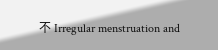不 Irregular menstruation and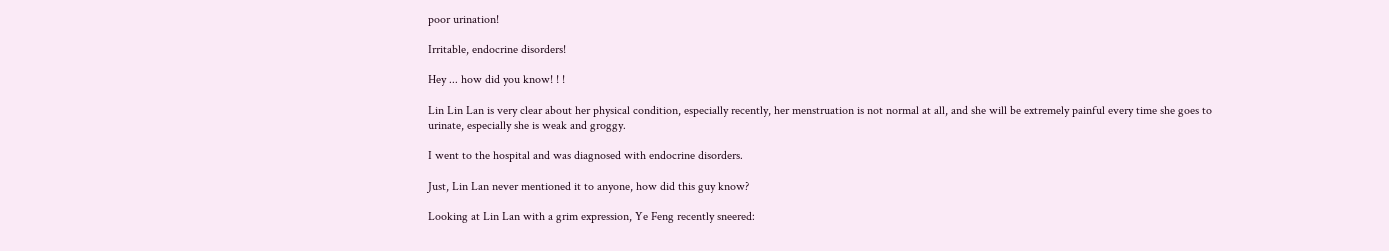poor urination!

Irritable, endocrine disorders!

Hey ... how did you know! ! !

Lin Lin Lan is very clear about her physical condition, especially recently, her menstruation is not normal at all, and she will be extremely painful every time she goes to urinate, especially she is weak and groggy.

I went to the hospital and was diagnosed with endocrine disorders.

Just, Lin Lan never mentioned it to anyone, how did this guy know?

Looking at Lin Lan with a grim expression, Ye Feng recently sneered: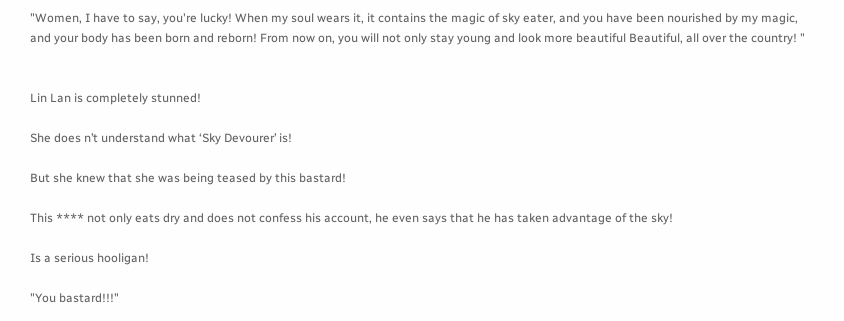"Women, I have to say, you're lucky! When my soul wears it, it contains the magic of sky eater, and you have been nourished by my magic, and your body has been born and reborn! From now on, you will not only stay young and look more beautiful Beautiful, all over the country! "


Lin Lan is completely stunned!

She does n’t understand what ‘Sky Devourer’ is!

But she knew that she was being teased by this bastard!

This **** not only eats dry and does not confess his account, he even says that he has taken advantage of the sky!

Is a serious hooligan!

"You bastard!!!"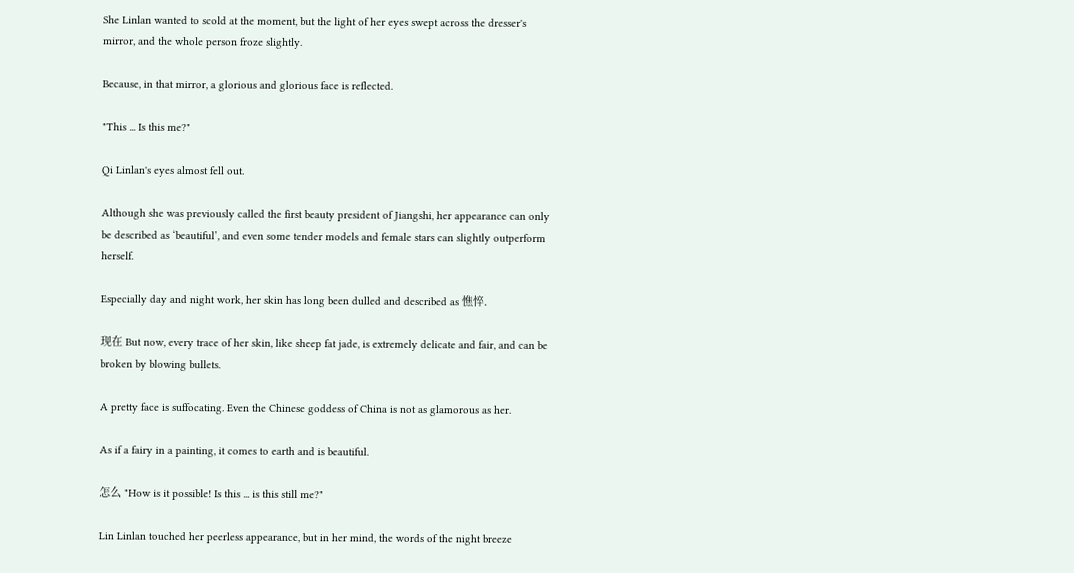She Linlan wanted to scold at the moment, but the light of her eyes swept across the dresser's mirror, and the whole person froze slightly.

Because, in that mirror, a glorious and glorious face is reflected.

"This ... Is this me?"

Qi Linlan's eyes almost fell out.

Although she was previously called the first beauty president of Jiangshi, her appearance can only be described as ‘beautiful’, and even some tender models and female stars can slightly outperform herself.

Especially day and night work, her skin has long been dulled and described as 憔悴.

现在 But now, every trace of her skin, like sheep fat jade, is extremely delicate and fair, and can be broken by blowing bullets.

A pretty face is suffocating. Even the Chinese goddess of China is not as glamorous as her.

As if a fairy in a painting, it comes to earth and is beautiful.

怎么 "How is it possible! Is this ... is this still me?"

Lin Linlan touched her peerless appearance, but in her mind, the words of the night breeze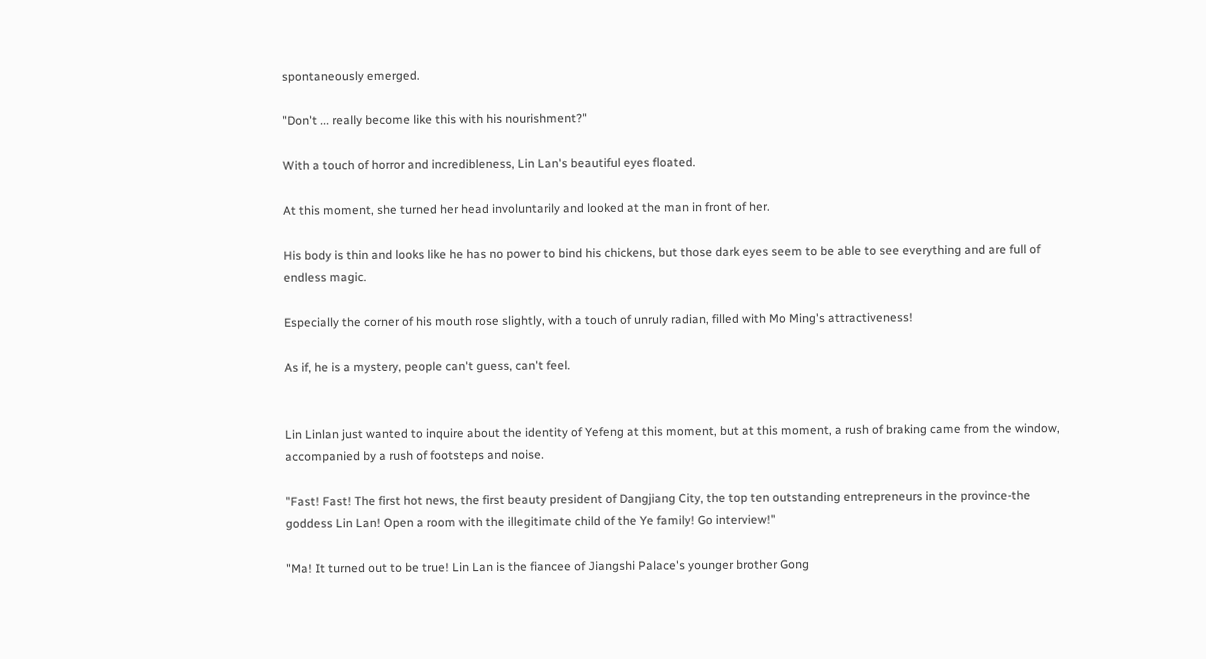spontaneously emerged.

"Don't ... really become like this with his nourishment?"

With a touch of horror and incredibleness, Lin Lan's beautiful eyes floated.

At this moment, she turned her head involuntarily and looked at the man in front of her.

His body is thin and looks like he has no power to bind his chickens, but those dark eyes seem to be able to see everything and are full of endless magic.

Especially the corner of his mouth rose slightly, with a touch of unruly radian, filled with Mo Ming's attractiveness!

As if, he is a mystery, people can't guess, can't feel.


Lin Linlan just wanted to inquire about the identity of Yefeng at this moment, but at this moment, a rush of braking came from the window, accompanied by a rush of footsteps and noise.

"Fast! Fast! The first hot news, the first beauty president of Dangjiang City, the top ten outstanding entrepreneurs in the province-the goddess Lin Lan! Open a room with the illegitimate child of the Ye family! Go interview!"

"Ma! It turned out to be true! Lin Lan is the fiancee of Jiangshi Palace's younger brother Gong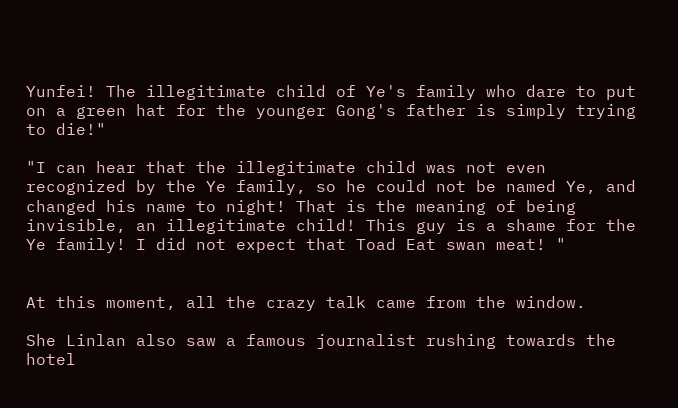Yunfei! The illegitimate child of Ye's family who dare to put on a green hat for the younger Gong's father is simply trying to die!"

"I can hear that the illegitimate child was not even recognized by the Ye family, so he could not be named Ye, and changed his name to night! That is the meaning of being invisible, an illegitimate child! This guy is a shame for the Ye family! I did not expect that Toad Eat swan meat! "


At this moment, all the crazy talk came from the window.

She Linlan also saw a famous journalist rushing towards the hotel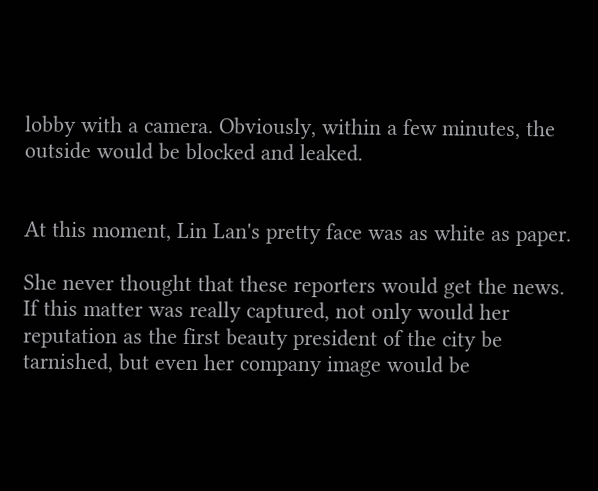lobby with a camera. Obviously, within a few minutes, the outside would be blocked and leaked.


At this moment, Lin Lan's pretty face was as white as paper.

She never thought that these reporters would get the news. If this matter was really captured, not only would her reputation as the first beauty president of the city be tarnished, but even her company image would be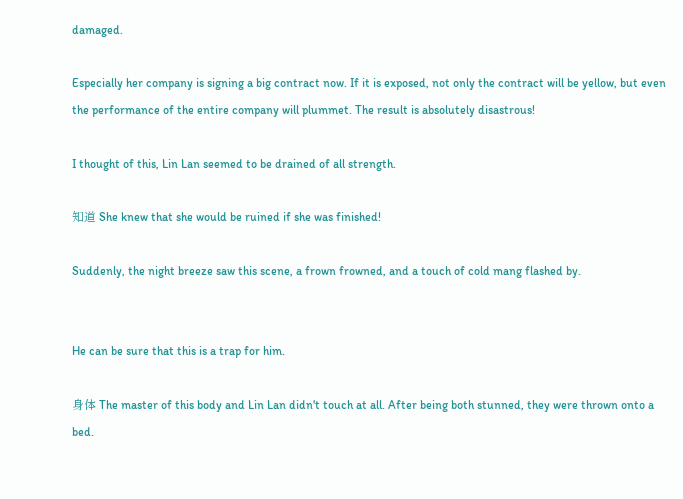damaged.

Especially her company is signing a big contract now. If it is exposed, not only the contract will be yellow, but even the performance of the entire company will plummet. The result is absolutely disastrous!

I thought of this, Lin Lan seemed to be drained of all strength.

知道 She knew that she would be ruined if she was finished!

Suddenly, the night breeze saw this scene, a frown frowned, and a touch of cold mang flashed by.


He can be sure that this is a trap for him.

身体 The master of this body and Lin Lan didn't touch at all. After being both stunned, they were thrown onto a bed.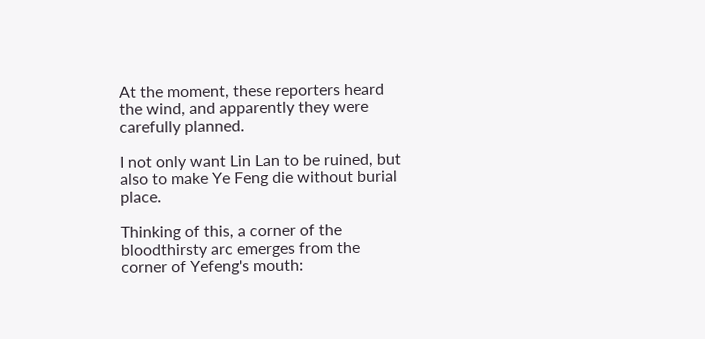At the moment, these reporters heard the wind, and apparently they were carefully planned.

I not only want Lin Lan to be ruined, but also to make Ye Feng die without burial place.

Thinking of this, a corner of the bloodthirsty arc emerges from the corner of Yefeng's mouth: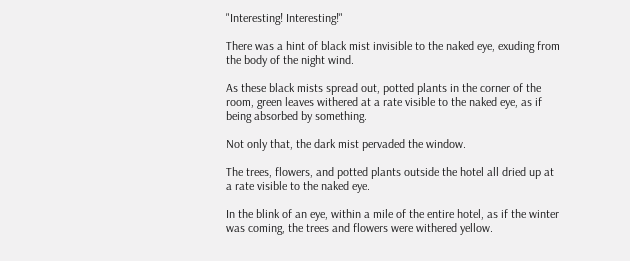"Interesting! Interesting!"

There was a hint of black mist invisible to the naked eye, exuding from the body of the night wind.

As these black mists spread out, potted plants in the corner of the room, green leaves withered at a rate visible to the naked eye, as if being absorbed by something.

Not only that, the dark mist pervaded the window.

The trees, flowers, and potted plants outside the hotel all dried up at a rate visible to the naked eye.

In the blink of an eye, within a mile of the entire hotel, as if the winter was coming, the trees and flowers were withered yellow.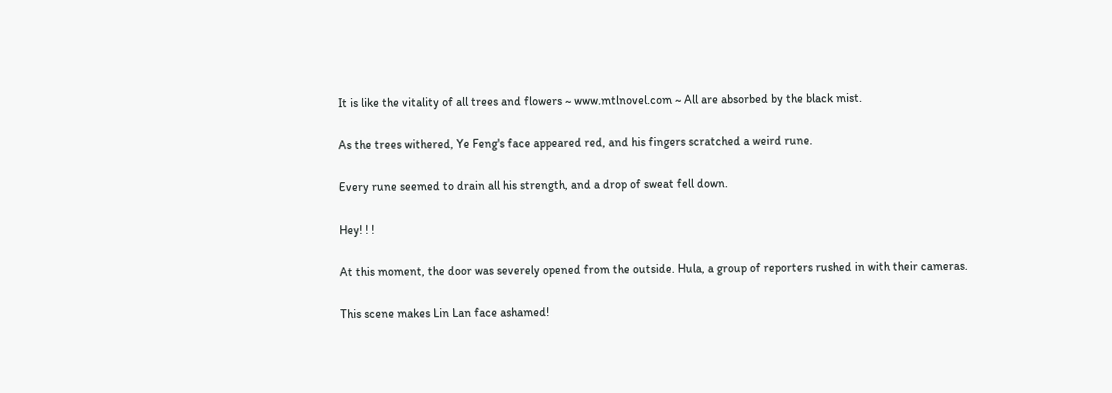It is like the vitality of all trees and flowers ~ www.mtlnovel.com ~ All are absorbed by the black mist.

As the trees withered, Ye Feng's face appeared red, and his fingers scratched a weird rune.

Every rune seemed to drain all his strength, and a drop of sweat fell down.

Hey! ! !

At this moment, the door was severely opened from the outside. Hula, a group of reporters rushed in with their cameras.

This scene makes Lin Lan face ashamed!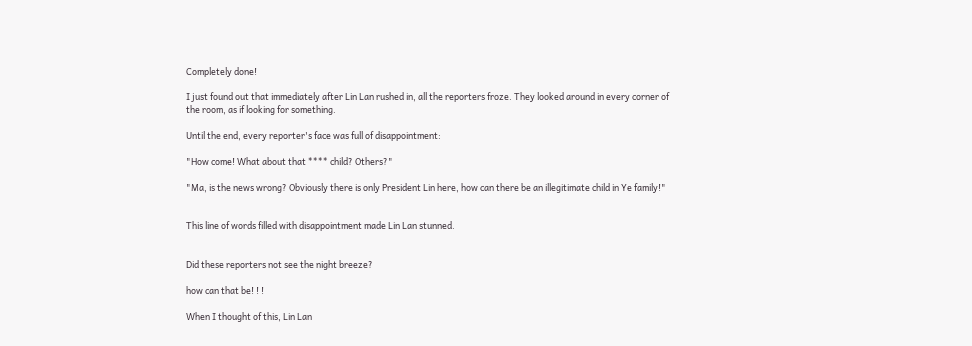Completely done!

I just found out that immediately after Lin Lan rushed in, all the reporters froze. They looked around in every corner of the room, as if looking for something.

Until the end, every reporter's face was full of disappointment:

"How come! What about that **** child? Others?"

"Ma, is the news wrong? Obviously there is only President Lin here, how can there be an illegitimate child in Ye family!"


This line of words filled with disappointment made Lin Lan stunned.


Did these reporters not see the night breeze?

how can that be! ! !

When I thought of this, Lin Lan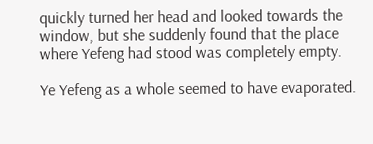quickly turned her head and looked towards the window, but she suddenly found that the place where Yefeng had stood was completely empty.

Ye Yefeng as a whole seemed to have evaporated.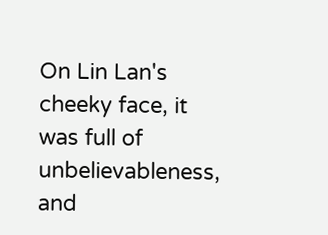On Lin Lan's cheeky face, it was full of unbelievableness, and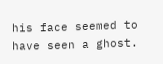his face seemed to have seen a ghost.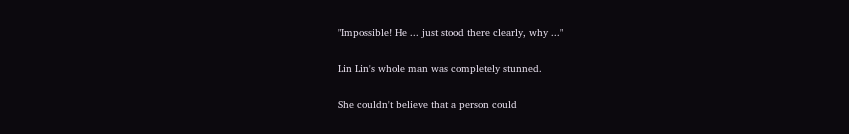"Impossible! He ... just stood there clearly, why ..."

Lin Lin's whole man was completely stunned.

She couldn't believe that a person could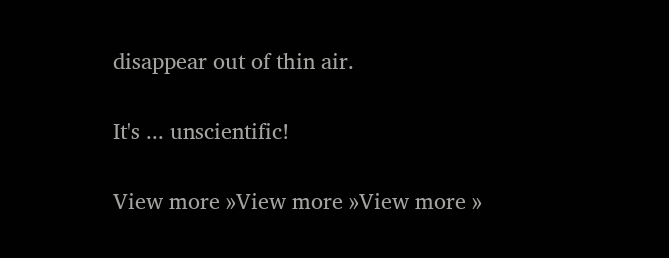disappear out of thin air.

It's ... unscientific!

View more »View more »View more »